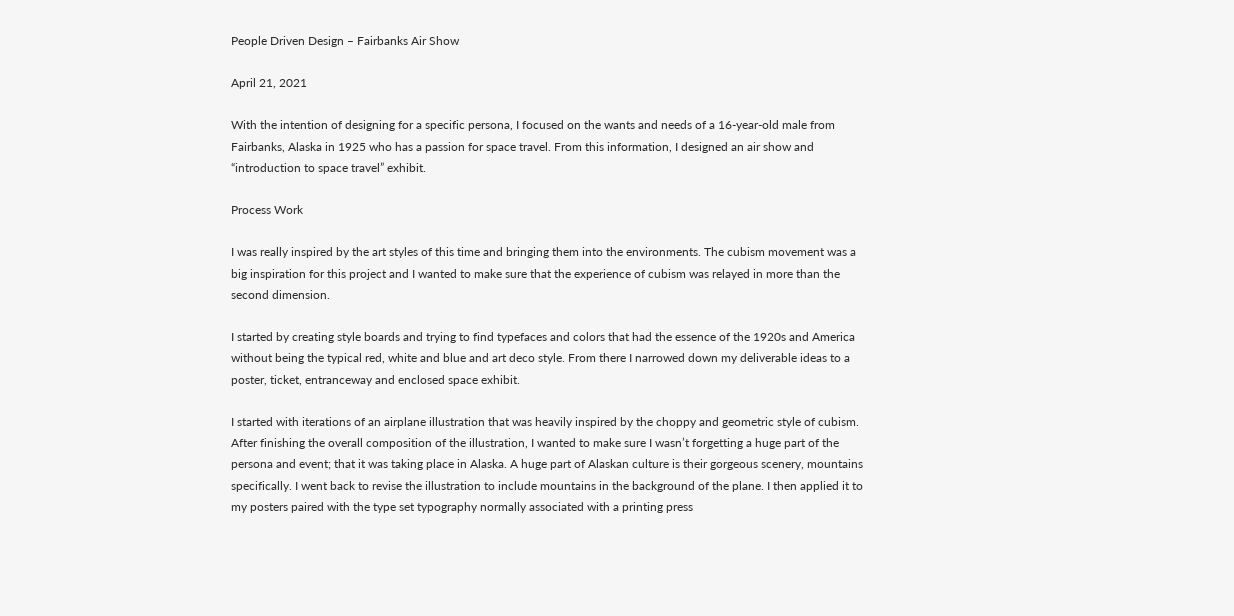People Driven Design – Fairbanks Air Show

April 21, 2021

With the intention of designing for a specific persona, I focused on the wants and needs of a 16-year-old male from Fairbanks, Alaska in 1925 who has a passion for space travel. From this information, I designed an air show and “introduction to space travel” exhibit.

Process Work

I was really inspired by the art styles of this time and bringing them into the environments. The cubism movement was a big inspiration for this project and I wanted to make sure that the experience of cubism was relayed in more than the second dimension.

I started by creating style boards and trying to find typefaces and colors that had the essence of the 1920s and America without being the typical red, white and blue and art deco style. From there I narrowed down my deliverable ideas to a poster, ticket, entranceway and enclosed space exhibit.

I started with iterations of an airplane illustration that was heavily inspired by the choppy and geometric style of cubism. After finishing the overall composition of the illustration, I wanted to make sure I wasn’t forgetting a huge part of the persona and event; that it was taking place in Alaska. A huge part of Alaskan culture is their gorgeous scenery, mountains specifically. I went back to revise the illustration to include mountains in the background of the plane. I then applied it to my posters paired with the type set typography normally associated with a printing press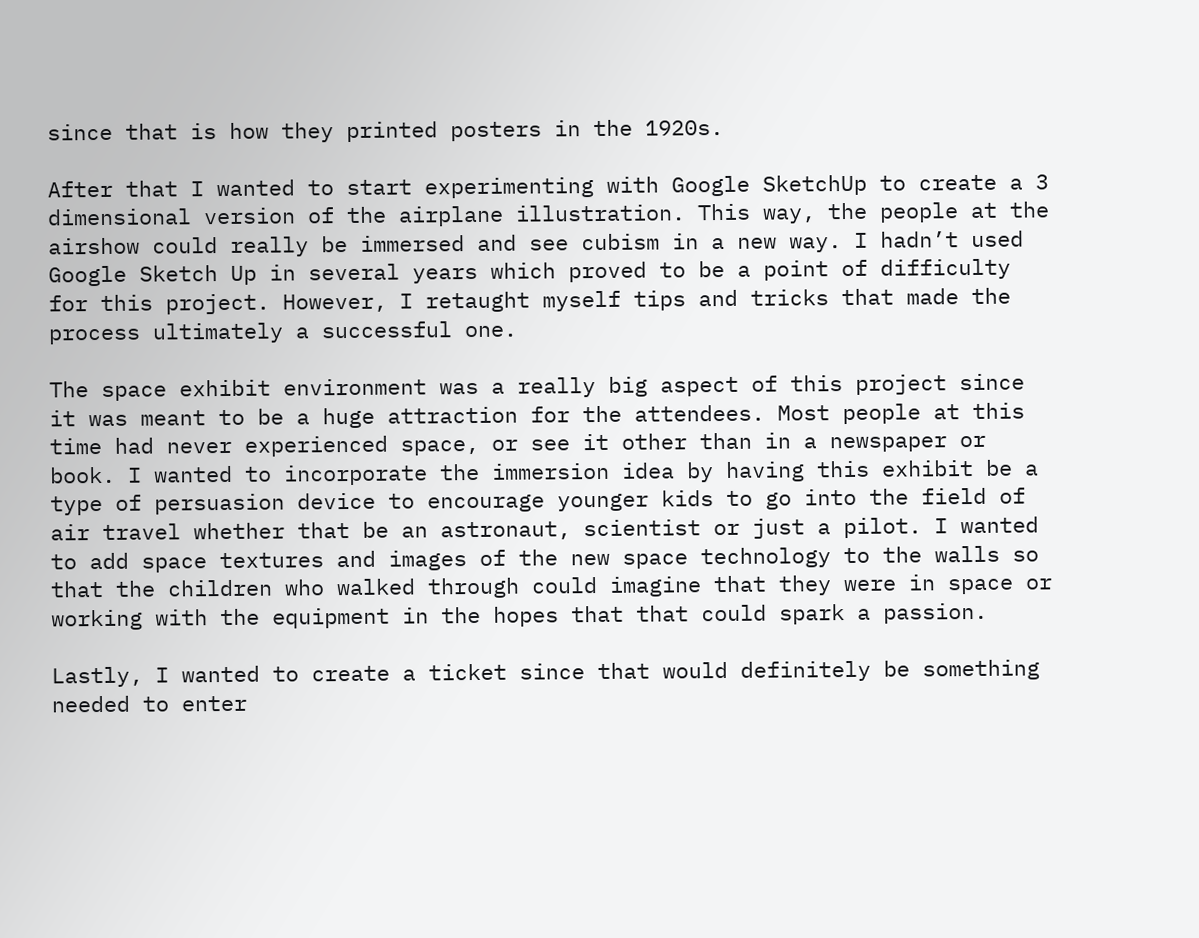since that is how they printed posters in the 1920s.

After that I wanted to start experimenting with Google SketchUp to create a 3 dimensional version of the airplane illustration. This way, the people at the airshow could really be immersed and see cubism in a new way. I hadn’t used Google Sketch Up in several years which proved to be a point of difficulty for this project. However, I retaught myself tips and tricks that made the process ultimately a successful one.

The space exhibit environment was a really big aspect of this project since it was meant to be a huge attraction for the attendees. Most people at this time had never experienced space, or see it other than in a newspaper or book. I wanted to incorporate the immersion idea by having this exhibit be a type of persuasion device to encourage younger kids to go into the field of air travel whether that be an astronaut, scientist or just a pilot. I wanted to add space textures and images of the new space technology to the walls so that the children who walked through could imagine that they were in space or working with the equipment in the hopes that that could spark a passion.

Lastly, I wanted to create a ticket since that would definitely be something needed to enter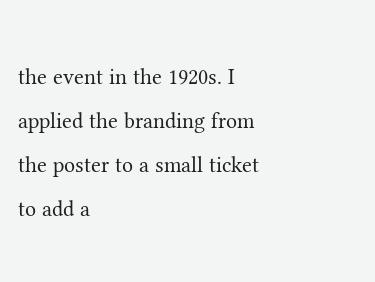the event in the 1920s. I applied the branding from the poster to a small ticket to add a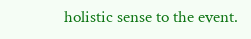holistic sense to the event.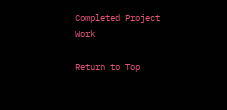Completed Project Work

Return to Top